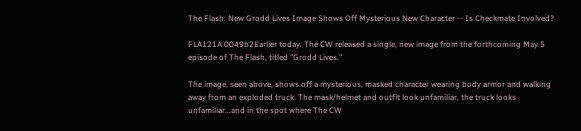The Flash: New Grodd Lives Image Shows Off Mysterious New Character -- Is Checkmate Involved?

FLA121A 0049b2Earlier today, The CW released a single, new image from the forthcoming May 5 episode of The Flash, titled "Grodd Lives."

The image, seen above, shows off a mysterious, masked character wearing body armor and walking away from an exploded truck. The mask/helmet and outfit look unfamiliar, the truck looks unfamiliar...and in the spot where The CW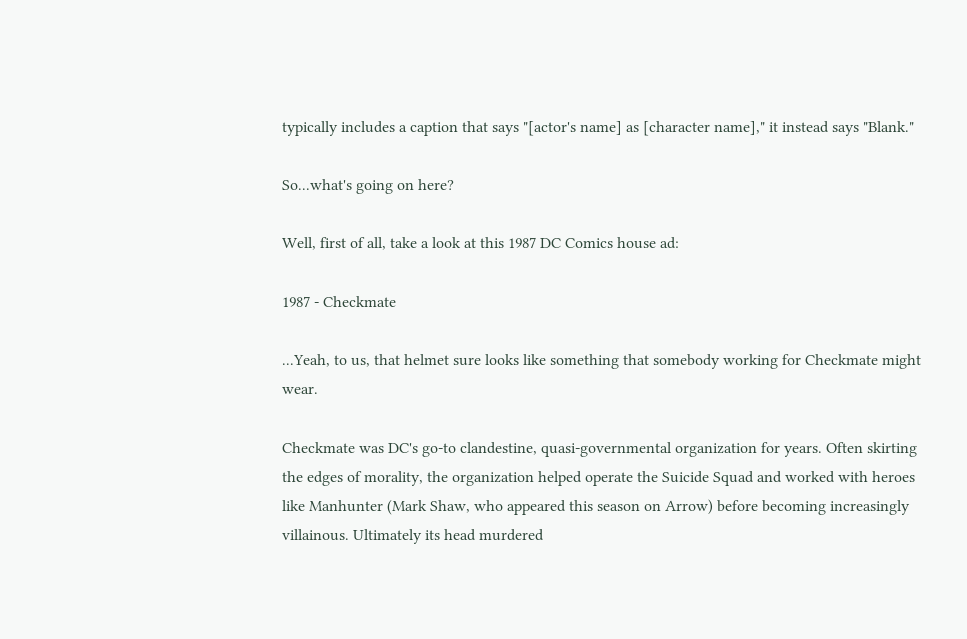typically includes a caption that says "[actor's name] as [character name]," it instead says "Blank."

So...what's going on here?

Well, first of all, take a look at this 1987 DC Comics house ad:

1987 - Checkmate

...Yeah, to us, that helmet sure looks like something that somebody working for Checkmate might wear.

Checkmate was DC's go-to clandestine, quasi-governmental organization for years. Often skirting the edges of morality, the organization helped operate the Suicide Squad and worked with heroes like Manhunter (Mark Shaw, who appeared this season on Arrow) before becoming increasingly villainous. Ultimately its head murdered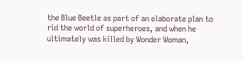the Blue Beetle as part of an elaborate plan to rid the world of superheroes, and when he ultimately was killed by Wonder Woman,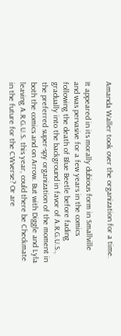Amanda Waller took over the organization for a time.

It appeared in its morally dubious form in Smallville and was pervasive for a few years in the comics following the death of Blue Beetle before fading gradually into the background in favor of A.R.G.U.S., the preferred super-spy organization of the moment in both the comics and on Arrow. But with Diggle and Lyla leaving A.R.G.U.S. this year, could there be Checkmate in the future for the CWverse? Or are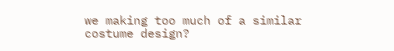we making too much of a similar costume design?